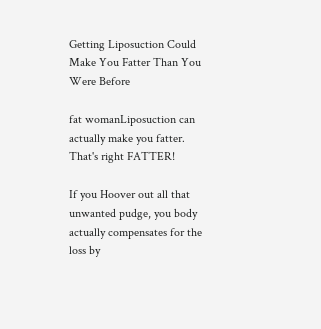Getting Liposuction Could Make You Fatter Than You Were Before

fat womanLiposuction can actually make you fatter. That's right FATTER!

If you Hoover out all that unwanted pudge, you body actually compensates for the loss by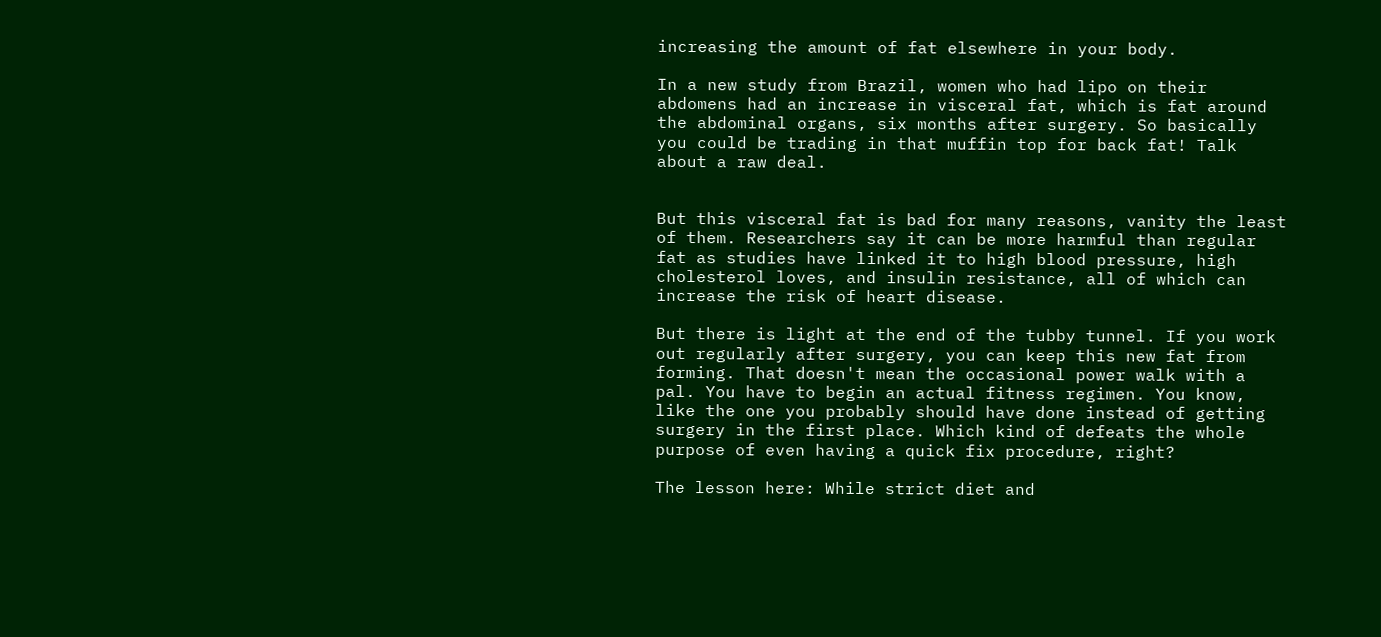increasing the amount of fat elsewhere in your body.

In a new study from Brazil, women who had lipo on their abdomens had an increase in visceral fat, which is fat around the abdominal organs, six months after surgery. So basically you could be trading in that muffin top for back fat! Talk about a raw deal.


But this visceral fat is bad for many reasons, vanity the least of them. Researchers say it can be more harmful than regular fat as studies have linked it to high blood pressure, high cholesterol loves, and insulin resistance, all of which can increase the risk of heart disease.

But there is light at the end of the tubby tunnel. If you work out regularly after surgery, you can keep this new fat from forming. That doesn't mean the occasional power walk with a pal. You have to begin an actual fitness regimen. You know, like the one you probably should have done instead of getting surgery in the first place. Which kind of defeats the whole purpose of even having a quick fix procedure, right?

The lesson here: While strict diet and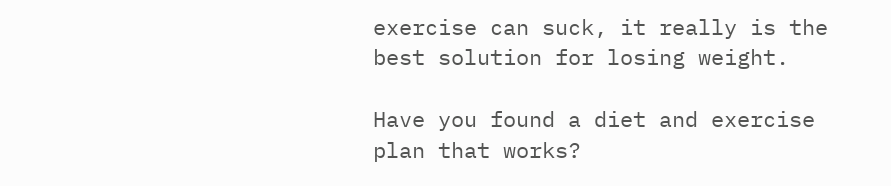exercise can suck, it really is the best solution for losing weight.

Have you found a diet and exercise plan that works?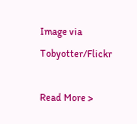Image via Tobyotter/Flickr

Read More >